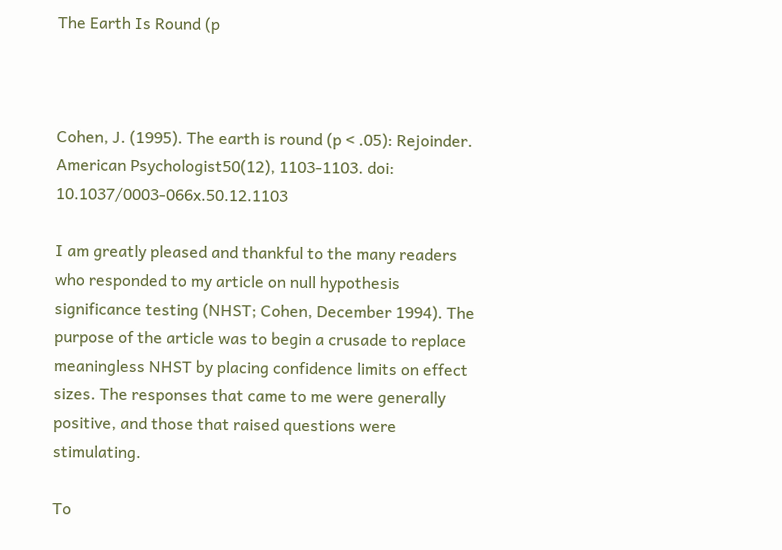The Earth Is Round (p



Cohen, J. (1995). The earth is round (p < .05): Rejoinder. American Psychologist50(12), 1103-1103. doi: 10.1037/0003-066x.50.12.1103

I am greatly pleased and thankful to the many readers who responded to my article on null hypothesis significance testing (NHST; Cohen, December 1994). The purpose of the article was to begin a crusade to replace meaningless NHST by placing confidence limits on effect sizes. The responses that came to me were generally positive, and those that raised questions were stimulating.

To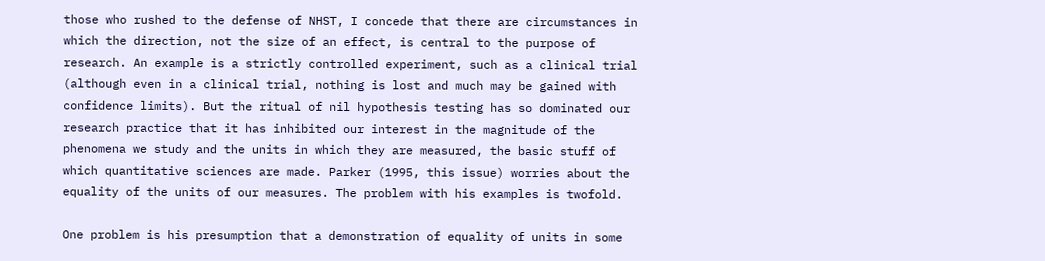those who rushed to the defense of NHST, I concede that there are circumstances in which the direction, not the size of an effect, is central to the purpose of research. An example is a strictly controlled experiment, such as a clinical trial (although even in a clinical trial, nothing is lost and much may be gained with confidence limits). But the ritual of nil hypothesis testing has so dominated our research practice that it has inhibited our interest in the magnitude of the phenomena we study and the units in which they are measured, the basic stuff of which quantitative sciences are made. Parker (1995, this issue) worries about the equality of the units of our measures. The problem with his examples is twofold.

One problem is his presumption that a demonstration of equality of units in some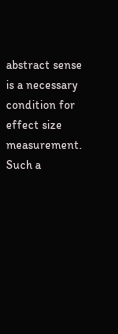abstract sense is a necessary condition for effect size measurement. Such a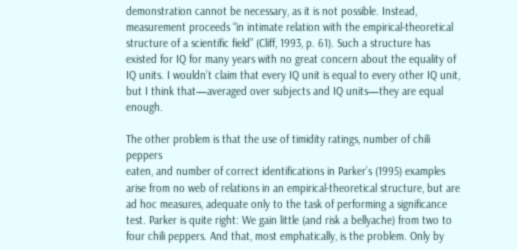demonstration cannot be necessary, as it is not possible. Instead, measurement proceeds “in intimate relation with the empirical-theoretical structure of a scientific field” (Cliff, 1993, p. 61). Such a structure has existed for IQ for many years with no great concern about the equality of IQ units. I wouldn’t claim that every IQ unit is equal to every other IQ unit, but I think that—averaged over subjects and IQ units—they are equal enough.

The other problem is that the use of timidity ratings, number of chili peppers
eaten, and number of correct identifications in Parker’s (1995) examples arise from no web of relations in an empirical-theoretical structure, but are ad hoc measures, adequate only to the task of performing a significance test. Parker is quite right: We gain little (and risk a bellyache) from two to four chili peppers. And that, most emphatically, is the problem. Only by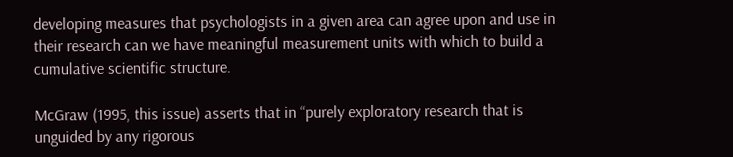developing measures that psychologists in a given area can agree upon and use in their research can we have meaningful measurement units with which to build a cumulative scientific structure.

McGraw (1995, this issue) asserts that in “purely exploratory research that is unguided by any rigorous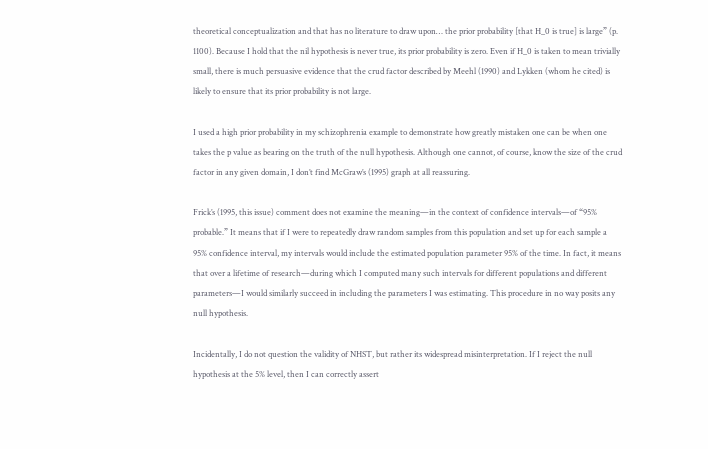theoretical conceptualization and that has no literature to draw upon… the prior probability [that H_0 is true] is large” (p. 1100). Because I hold that the nil hypothesis is never true, its prior probability is zero. Even if H_0 is taken to mean trivially small, there is much persuasive evidence that the crud factor described by Meehl (1990) and Lykken (whom he cited) is likely to ensure that its prior probability is not large.

I used a high prior probability in my schizophrenia example to demonstrate how greatly mistaken one can be when one takes the p value as bearing on the truth of the null hypothesis. Although one cannot, of course, know the size of the crud factor in any given domain, I don’t find McGraw’s (1995) graph at all reassuring.

Frick’s (1995, this issue) comment does not examine the meaning—in the context of confidence intervals—of “95% probable.” It means that if I were to repeatedly draw random samples from this population and set up for each sample a 95% confidence interval, my intervals would include the estimated population parameter 95% of the time. In fact, it means that over a lifetime of research—during which I computed many such intervals for different populations and different parameters—I would similarly succeed in including the parameters I was estimating. This procedure in no way posits any null hypothesis.

Incidentally, I do not question the validity of NHST, but rather its widespread misinterpretation. If I reject the null hypothesis at the 5% level, then I can correctly assert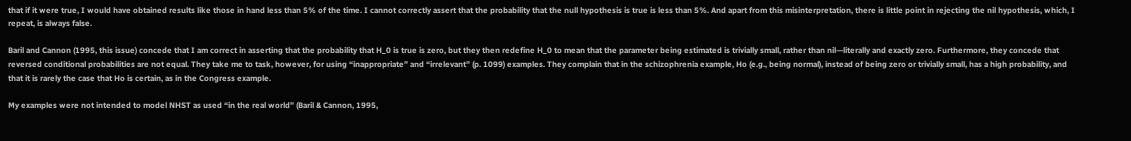that if it were true, I would have obtained results like those in hand less than 5% of the time. I cannot correctly assert that the probability that the null hypothesis is true is less than 5%. And apart from this misinterpretation, there is little point in rejecting the nil hypothesis, which, I repeat, is always false.

Baril and Cannon (1995, this issue) concede that I am correct in asserting that the probability that H_0 is true is zero, but they then redefine H_0 to mean that the parameter being estimated is trivially small, rather than nil—literally and exactly zero. Furthermore, they concede that reversed conditional probabilities are not equal. They take me to task, however, for using “inappropriate” and “irrelevant” (p. 1099) examples. They complain that in the schizophrenia example, Ho (e.g., being normal), instead of being zero or trivially small, has a high probability, and that it is rarely the case that Ho is certain, as in the Congress example.

My examples were not intended to model NHST as used “in the real world” (Baril & Cannon, 1995,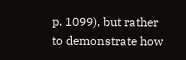p. 1099), but rather to demonstrate how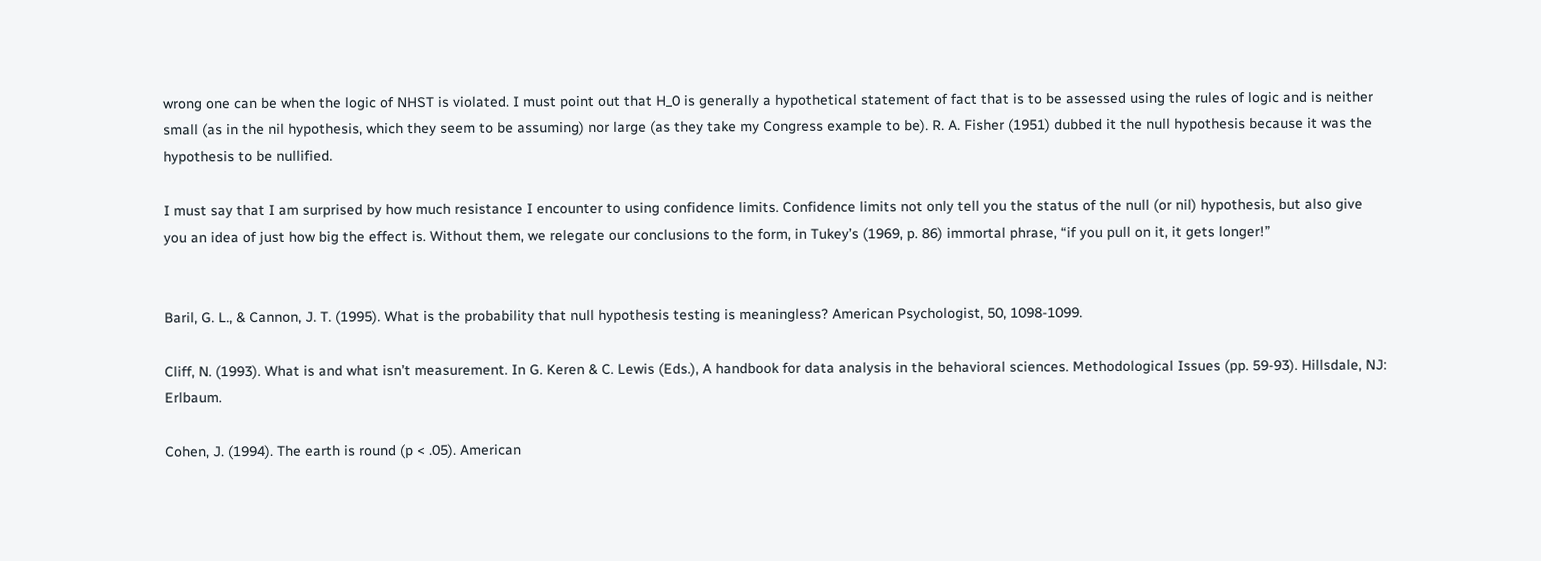wrong one can be when the logic of NHST is violated. I must point out that H_0 is generally a hypothetical statement of fact that is to be assessed using the rules of logic and is neither small (as in the nil hypothesis, which they seem to be assuming) nor large (as they take my Congress example to be). R. A. Fisher (1951) dubbed it the null hypothesis because it was the hypothesis to be nullified.

I must say that I am surprised by how much resistance I encounter to using confidence limits. Confidence limits not only tell you the status of the null (or nil) hypothesis, but also give you an idea of just how big the effect is. Without them, we relegate our conclusions to the form, in Tukey’s (1969, p. 86) immortal phrase, “if you pull on it, it gets longer!”


Baril, G. L., & Cannon, J. T. (1995). What is the probability that null hypothesis testing is meaningless? American Psychologist, 50, 1098-1099.

Cliff, N. (1993). What is and what isn’t measurement. In G. Keren & C. Lewis (Eds.), A handbook for data analysis in the behavioral sciences. Methodological Issues (pp. 59-93). Hillsdale, NJ: Erlbaum.

Cohen, J. (1994). The earth is round (p < .05). American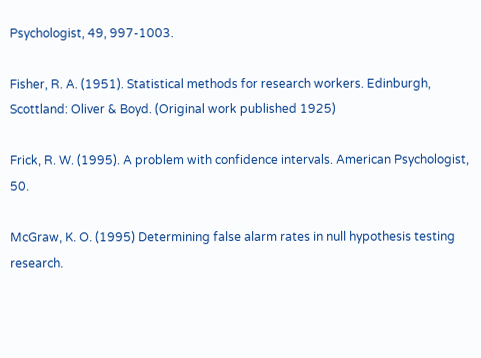Psychologist, 49, 997-1003.

Fisher, R. A. (1951). Statistical methods for research workers. Edinburgh, Scottland: Oliver & Boyd. (Original work published 1925)

Frick, R. W. (1995). A problem with confidence intervals. American Psychologist, 50.

McGraw, K. O. (1995) Determining false alarm rates in null hypothesis testing research.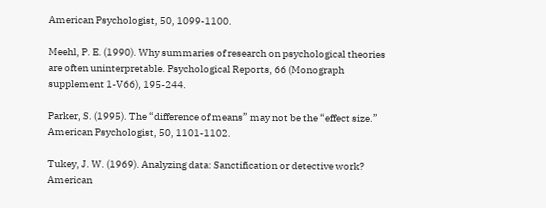American Psychologist, 50, 1099-1100.

Meehl, P. E. (1990). Why summaries of research on psychological theories are often uninterpretable. Psychological Reports, 66 (Monograph supplement 1-V66), 195-244.

Parker, S. (1995). The “difference of means” may not be the “effect size.” American Psychologist, 50, 1101-1102.

Tukey, J. W. (1969). Analyzing data: Sanctification or detective work? American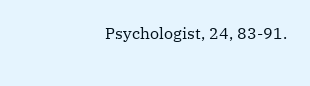Psychologist, 24, 83-91.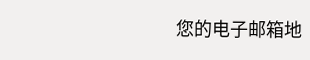您的电子邮箱地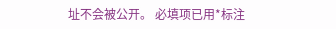址不会被公开。 必填项已用*标注